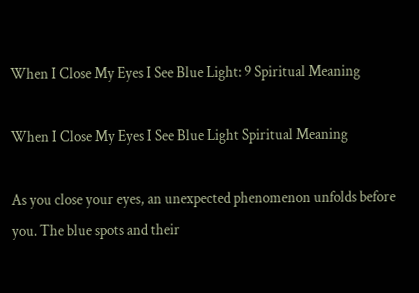When I Close My Eyes I See Blue Light: 9 Spiritual Meaning

When I Close My Eyes I See Blue Light Spiritual Meaning

As you close your eyes, an unexpected phenomenon unfolds before you. The blue spots and their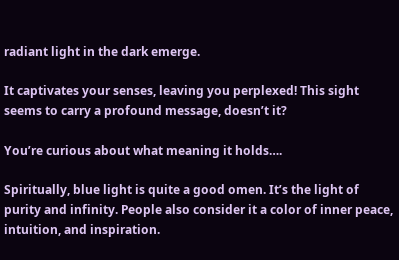radiant light in the dark emerge.

It captivates your senses, leaving you perplexed! This sight seems to carry a profound message, doesn’t it?

You’re curious about what meaning it holds….

Spiritually, blue light is quite a good omen. It’s the light of purity and infinity. People also consider it a color of inner peace, intuition, and inspiration.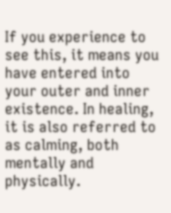If you experience to see this, it means you have entered into your outer and inner existence. In healing, it is also referred to as calming, both mentally and physically.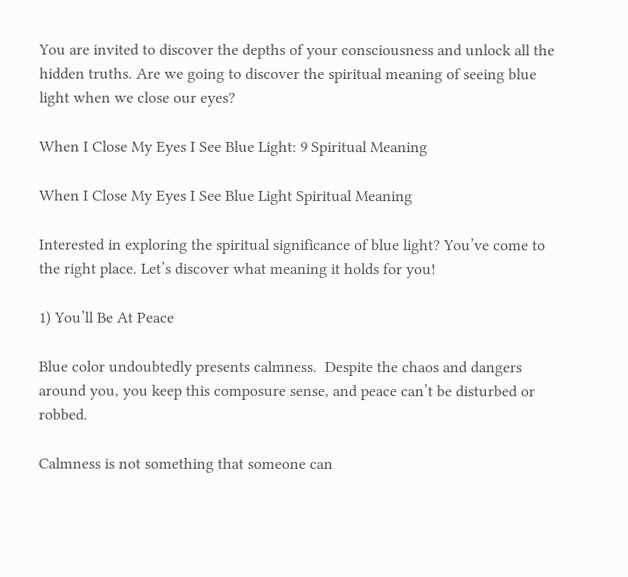You are invited to discover the depths of your consciousness and unlock all the hidden truths. Are we going to discover the spiritual meaning of seeing blue light when we close our eyes?

When I Close My Eyes I See Blue Light: 9 Spiritual Meaning

When I Close My Eyes I See Blue Light Spiritual Meaning

Interested in exploring the spiritual significance of blue light? You’ve come to the right place. Let’s discover what meaning it holds for you!

1) You’ll Be At Peace

Blue color undoubtedly presents calmness.  Despite the chaos and dangers around you, you keep this composure sense, and peace can’t be disturbed or robbed.

Calmness is not something that someone can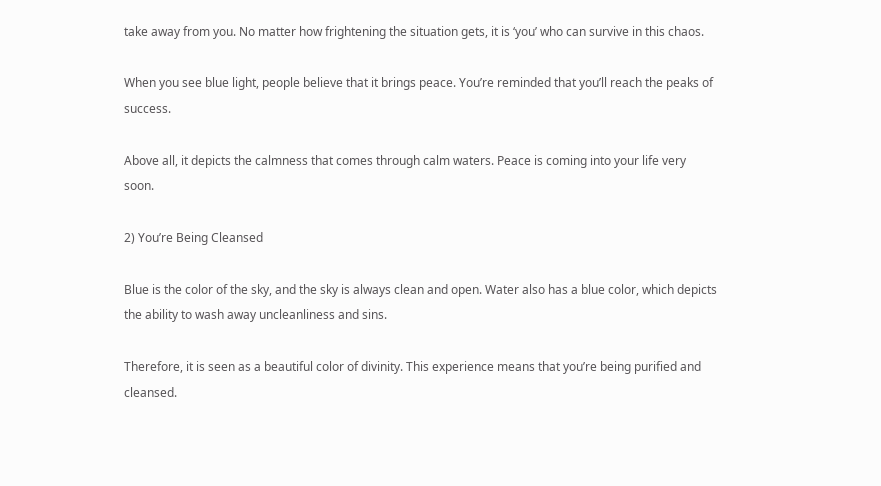take away from you. No matter how frightening the situation gets, it is ‘you’ who can survive in this chaos.

When you see blue light, people believe that it brings peace. You’re reminded that you’ll reach the peaks of success.

Above all, it depicts the calmness that comes through calm waters. Peace is coming into your life very soon.

2) You’re Being Cleansed

Blue is the color of the sky, and the sky is always clean and open. Water also has a blue color, which depicts the ability to wash away uncleanliness and sins.

Therefore, it is seen as a beautiful color of divinity. This experience means that you’re being purified and cleansed.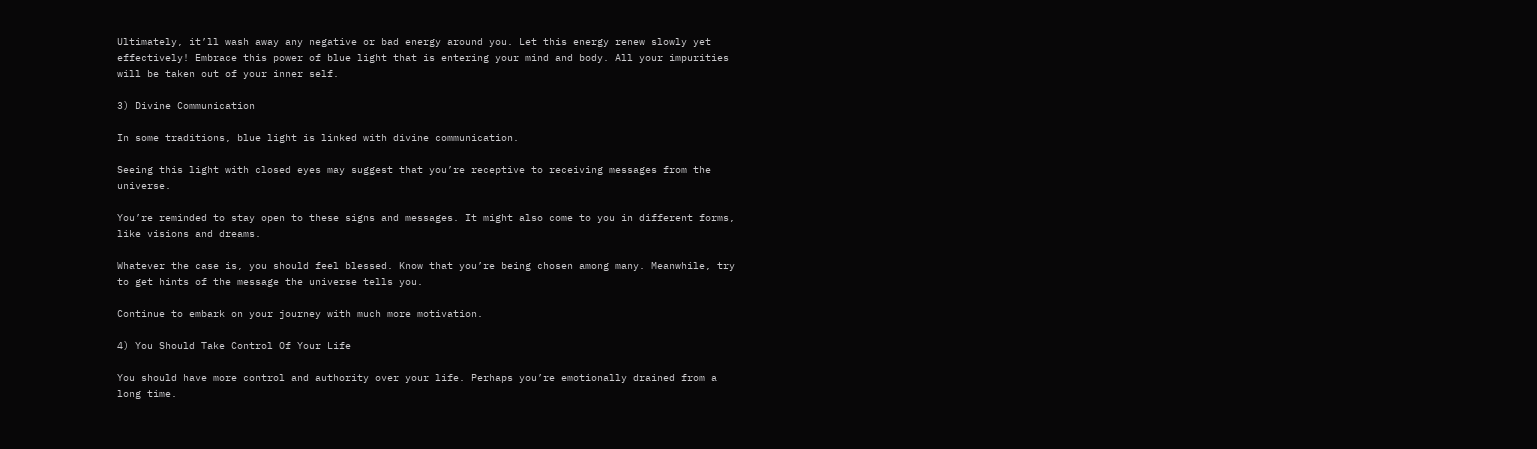Ultimately, it’ll wash away any negative or bad energy around you. Let this energy renew slowly yet effectively! Embrace this power of blue light that is entering your mind and body. All your impurities will be taken out of your inner self.

3) Divine Communication

In some traditions, blue light is linked with divine communication.

Seeing this light with closed eyes may suggest that you’re receptive to receiving messages from the universe.

You’re reminded to stay open to these signs and messages. It might also come to you in different forms, like visions and dreams.

Whatever the case is, you should feel blessed. Know that you’re being chosen among many. Meanwhile, try to get hints of the message the universe tells you.

Continue to embark on your journey with much more motivation.

4) You Should Take Control Of Your Life

You should have more control and authority over your life. Perhaps you’re emotionally drained from a long time.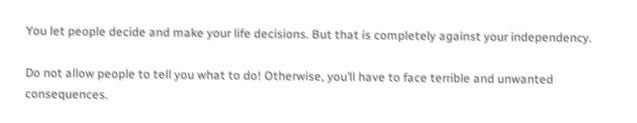You let people decide and make your life decisions. But that is completely against your independency.

Do not allow people to tell you what to do! Otherwise, you’ll have to face terrible and unwanted consequences.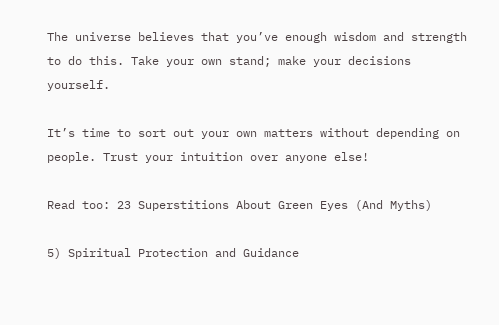The universe believes that you’ve enough wisdom and strength to do this. Take your own stand; make your decisions yourself.

It’s time to sort out your own matters without depending on people. Trust your intuition over anyone else!

Read too: 23 Superstitions About Green Eyes (And Myths)

5) Spiritual Protection and Guidance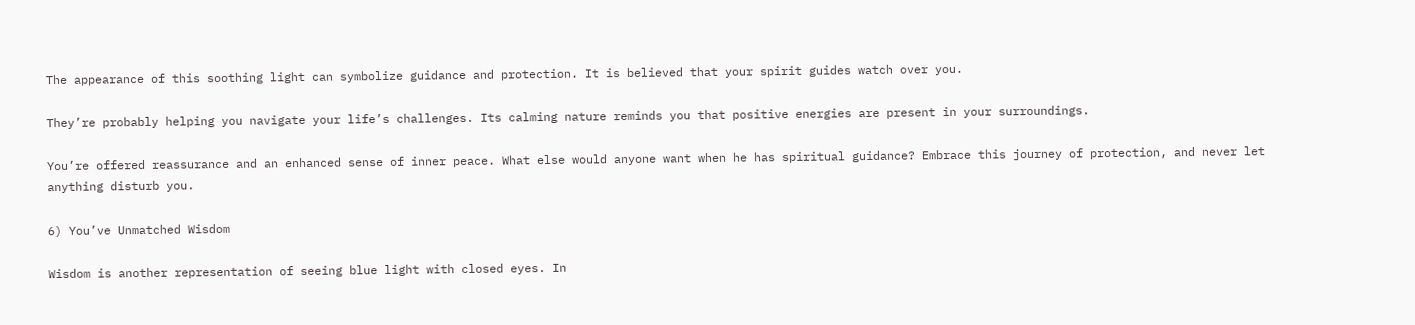The appearance of this soothing light can symbolize guidance and protection. It is believed that your spirit guides watch over you.

They’re probably helping you navigate your life’s challenges. Its calming nature reminds you that positive energies are present in your surroundings.

You’re offered reassurance and an enhanced sense of inner peace. What else would anyone want when he has spiritual guidance? Embrace this journey of protection, and never let anything disturb you.

6) You’ve Unmatched Wisdom

Wisdom is another representation of seeing blue light with closed eyes. In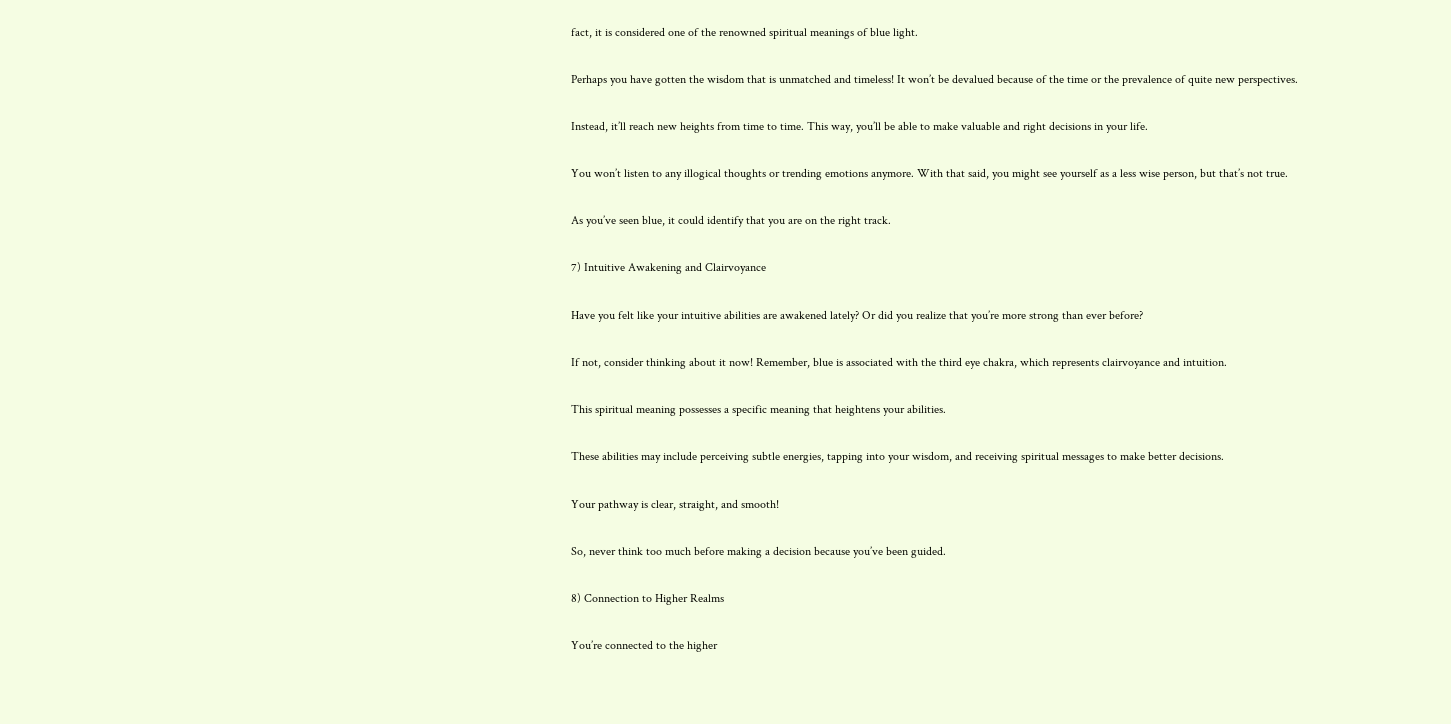fact, it is considered one of the renowned spiritual meanings of blue light.

Perhaps you have gotten the wisdom that is unmatched and timeless! It won’t be devalued because of the time or the prevalence of quite new perspectives.

Instead, it’ll reach new heights from time to time. This way, you’ll be able to make valuable and right decisions in your life.

You won’t listen to any illogical thoughts or trending emotions anymore. With that said, you might see yourself as a less wise person, but that’s not true.

As you’ve seen blue, it could identify that you are on the right track.

7) Intuitive Awakening and Clairvoyance

Have you felt like your intuitive abilities are awakened lately? Or did you realize that you’re more strong than ever before?

If not, consider thinking about it now! Remember, blue is associated with the third eye chakra, which represents clairvoyance and intuition.

This spiritual meaning possesses a specific meaning that heightens your abilities.

These abilities may include perceiving subtle energies, tapping into your wisdom, and receiving spiritual messages to make better decisions.

Your pathway is clear, straight, and smooth!

So, never think too much before making a decision because you’ve been guided.

8) Connection to Higher Realms

You’re connected to the higher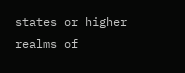states or higher realms of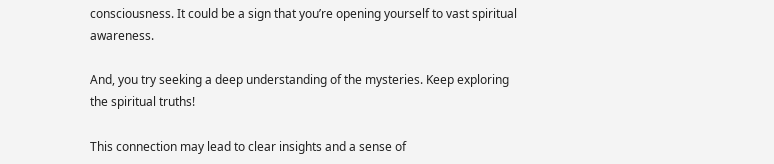consciousness. It could be a sign that you’re opening yourself to vast spiritual awareness.

And, you try seeking a deep understanding of the mysteries. Keep exploring the spiritual truths!

This connection may lead to clear insights and a sense of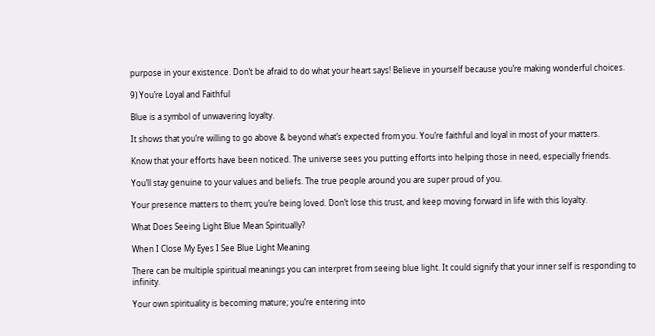purpose in your existence. Don’t be afraid to do what your heart says! Believe in yourself because you’re making wonderful choices.

9) You’re Loyal and Faithful

Blue is a symbol of unwavering loyalty.

It shows that you’re willing to go above & beyond what’s expected from you. You’re faithful and loyal in most of your matters.

Know that your efforts have been noticed. The universe sees you putting efforts into helping those in need, especially friends.

You’ll stay genuine to your values and beliefs. The true people around you are super proud of you.

Your presence matters to them; you’re being loved. Don’t lose this trust, and keep moving forward in life with this loyalty.

What Does Seeing Light Blue Mean Spiritually?

When I Close My Eyes I See Blue Light Meaning

There can be multiple spiritual meanings you can interpret from seeing blue light. It could signify that your inner self is responding to infinity.

Your own spirituality is becoming mature; you’re entering into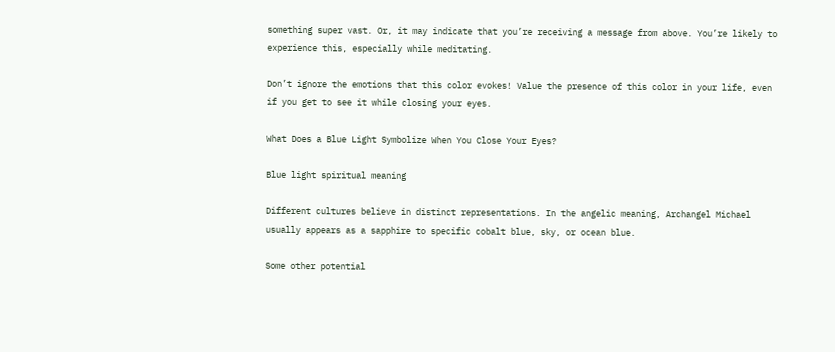something super vast. Or, it may indicate that you’re receiving a message from above. You’re likely to experience this, especially while meditating.

Don’t ignore the emotions that this color evokes! Value the presence of this color in your life, even if you get to see it while closing your eyes.

What Does a Blue Light Symbolize When You Close Your Eyes?

Blue light spiritual meaning

Different cultures believe in distinct representations. In the angelic meaning, Archangel Michael usually appears as a sapphire to specific cobalt blue, sky, or ocean blue.

Some other potential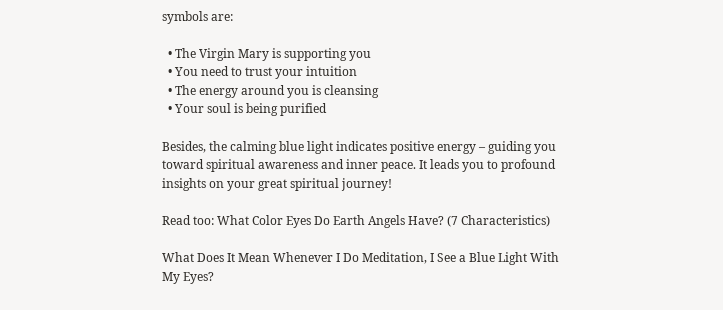symbols are:

  • The Virgin Mary is supporting you
  • You need to trust your intuition
  • The energy around you is cleansing
  • Your soul is being purified

Besides, the calming blue light indicates positive energy – guiding you toward spiritual awareness and inner peace. It leads you to profound insights on your great spiritual journey!

Read too: What Color Eyes Do Earth Angels Have? (7 Characteristics)

What Does It Mean Whenever I Do Meditation, I See a Blue Light With My Eyes?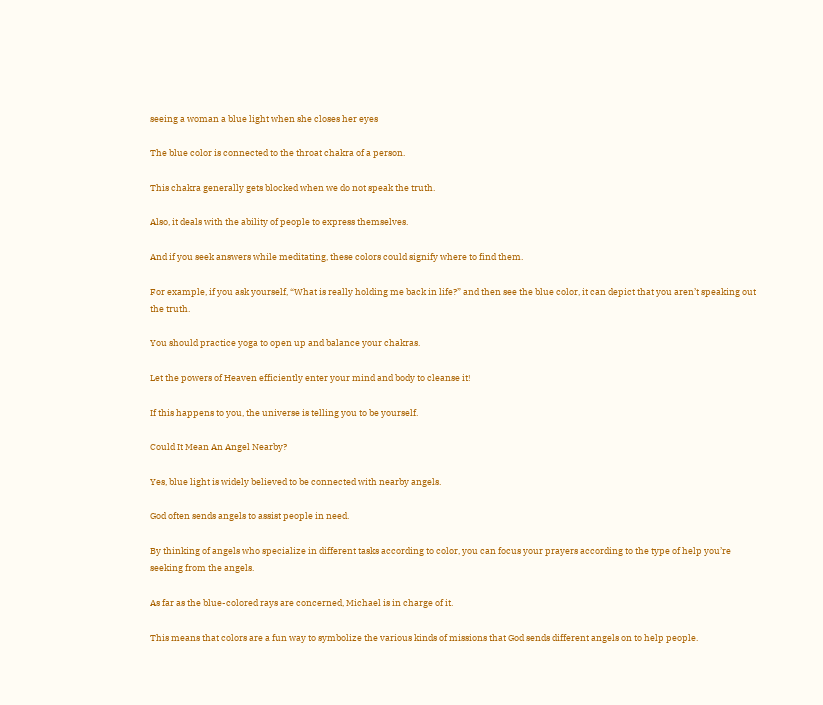seeing a woman a blue light when she closes her eyes

The blue color is connected to the throat chakra of a person.

This chakra generally gets blocked when we do not speak the truth.

Also, it deals with the ability of people to express themselves.

And if you seek answers while meditating, these colors could signify where to find them.

For example, if you ask yourself, “What is really holding me back in life?” and then see the blue color, it can depict that you aren’t speaking out the truth.

You should practice yoga to open up and balance your chakras.

Let the powers of Heaven efficiently enter your mind and body to cleanse it!

If this happens to you, the universe is telling you to be yourself.

Could It Mean An Angel Nearby?

Yes, blue light is widely believed to be connected with nearby angels.

God often sends angels to assist people in need.

By thinking of angels who specialize in different tasks according to color, you can focus your prayers according to the type of help you’re seeking from the angels.

As far as the blue-colored rays are concerned, Michael is in charge of it.

This means that colors are a fun way to symbolize the various kinds of missions that God sends different angels on to help people.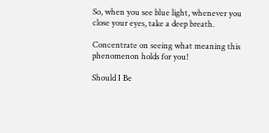So, when you see blue light, whenever you close your eyes, take a deep breath.

Concentrate on seeing what meaning this phenomenon holds for you!

Should I Be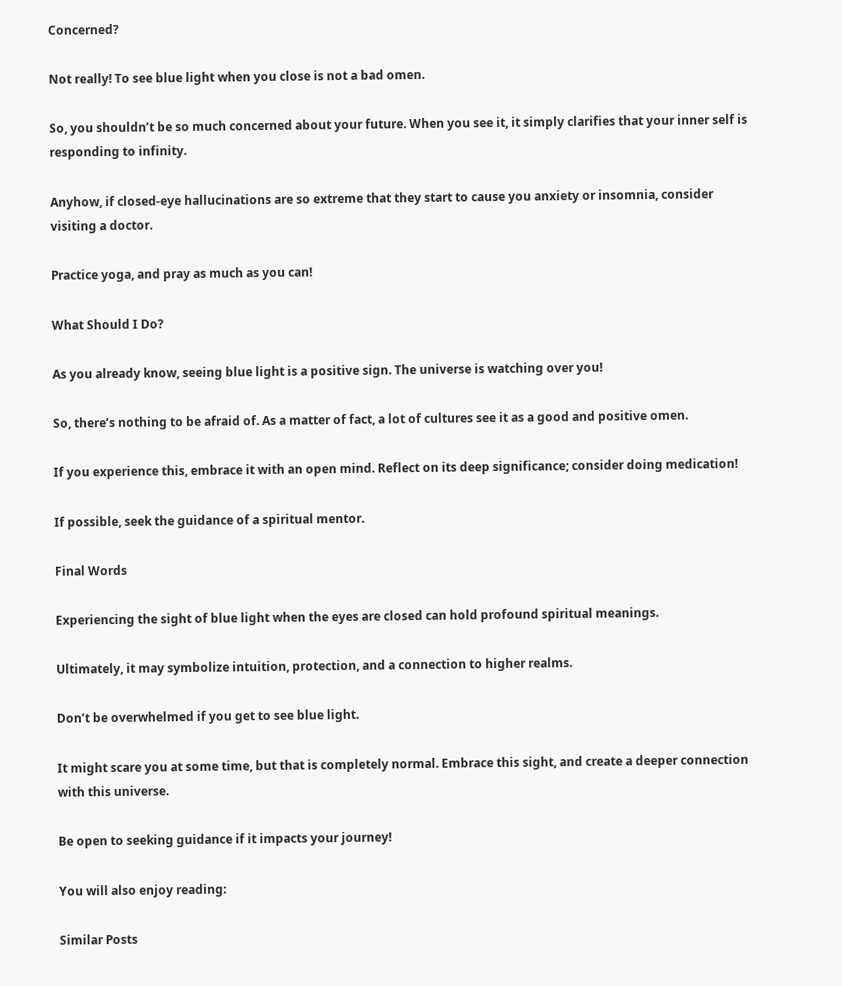Concerned?

Not really! To see blue light when you close is not a bad omen.

So, you shouldn’t be so much concerned about your future. When you see it, it simply clarifies that your inner self is responding to infinity.

Anyhow, if closed-eye hallucinations are so extreme that they start to cause you anxiety or insomnia, consider visiting a doctor.

Practice yoga, and pray as much as you can!

What Should I Do?

As you already know, seeing blue light is a positive sign. The universe is watching over you!

So, there’s nothing to be afraid of. As a matter of fact, a lot of cultures see it as a good and positive omen.

If you experience this, embrace it with an open mind. Reflect on its deep significance; consider doing medication!

If possible, seek the guidance of a spiritual mentor.

Final Words

Experiencing the sight of blue light when the eyes are closed can hold profound spiritual meanings.

Ultimately, it may symbolize intuition, protection, and a connection to higher realms.

Don’t be overwhelmed if you get to see blue light.

It might scare you at some time, but that is completely normal. Embrace this sight, and create a deeper connection with this universe.

Be open to seeking guidance if it impacts your journey!

You will also enjoy reading:

Similar Posts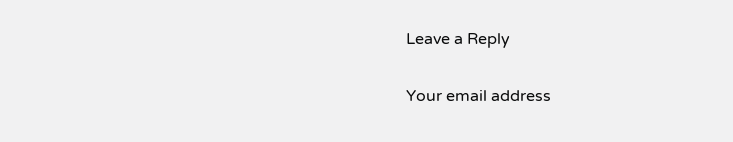Leave a Reply

Your email address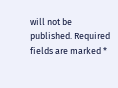will not be published. Required fields are marked *